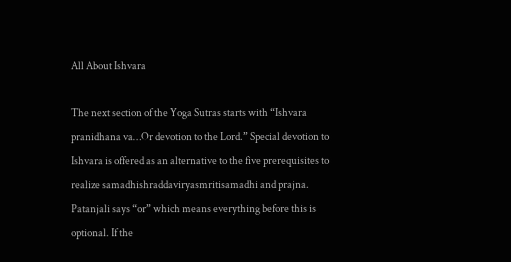All About Ishvara

The next section of the Yoga Sutras starts with “Ishvara pranidhana va…Or devotion to the Lord.” Special devotion to Ishvara is offered as an alternative to the five prerequisites to realize samadhishraddaviryasmritisamadhi and prajna. Patanjali says “or” which means everything before this is optional. If the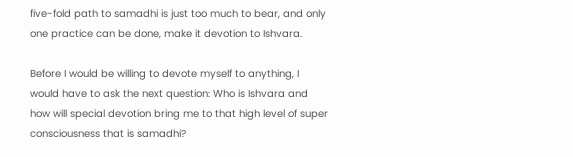five-fold path to samadhi is just too much to bear, and only one practice can be done, make it devotion to Ishvara.

Before I would be willing to devote myself to anything, I would have to ask the next question: Who is Ishvara and how will special devotion bring me to that high level of super consciousness that is samadhi?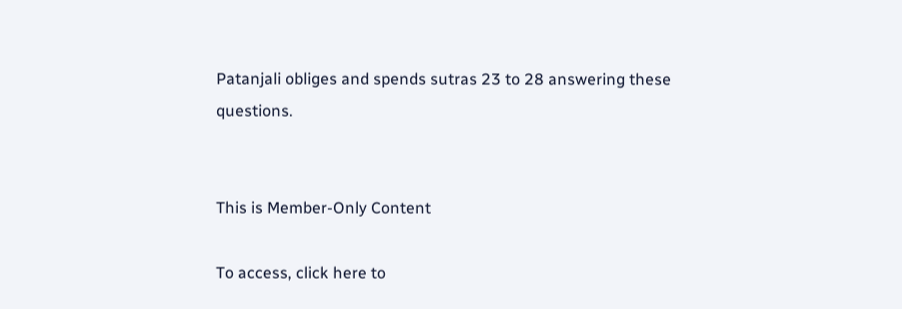Patanjali obliges and spends sutras 23 to 28 answering these questions.


This is Member-Only Content

To access, click here to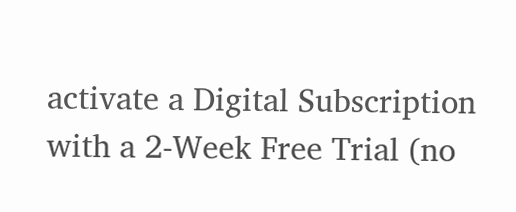activate a Digital Subscription with a 2-Week Free Trial (no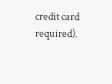credit card required).